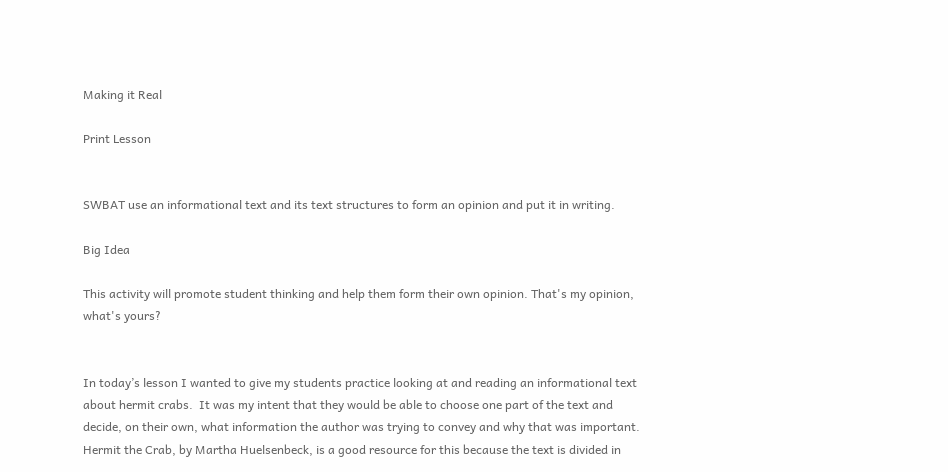Making it Real

Print Lesson


SWBAT use an informational text and its text structures to form an opinion and put it in writing.

Big Idea

This activity will promote student thinking and help them form their own opinion. That's my opinion, what's yours?


In today’s lesson I wanted to give my students practice looking at and reading an informational text about hermit crabs.  It was my intent that they would be able to choose one part of the text and decide, on their own, what information the author was trying to convey and why that was important.  Hermit the Crab, by Martha Huelsenbeck, is a good resource for this because the text is divided in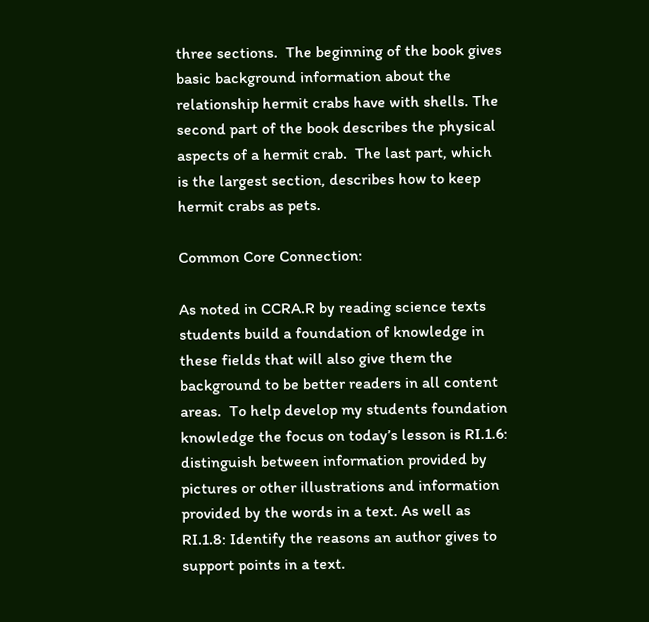three sections.  The beginning of the book gives basic background information about the relationship hermit crabs have with shells. The second part of the book describes the physical aspects of a hermit crab.  The last part, which is the largest section, describes how to keep hermit crabs as pets.

Common Core Connection:

As noted in CCRA.R by reading science texts students build a foundation of knowledge in these fields that will also give them the background to be better readers in all content areas.  To help develop my students foundation knowledge the focus on today’s lesson is RI.1.6: distinguish between information provided by pictures or other illustrations and information provided by the words in a text. As well as RI.1.8: Identify the reasons an author gives to support points in a text.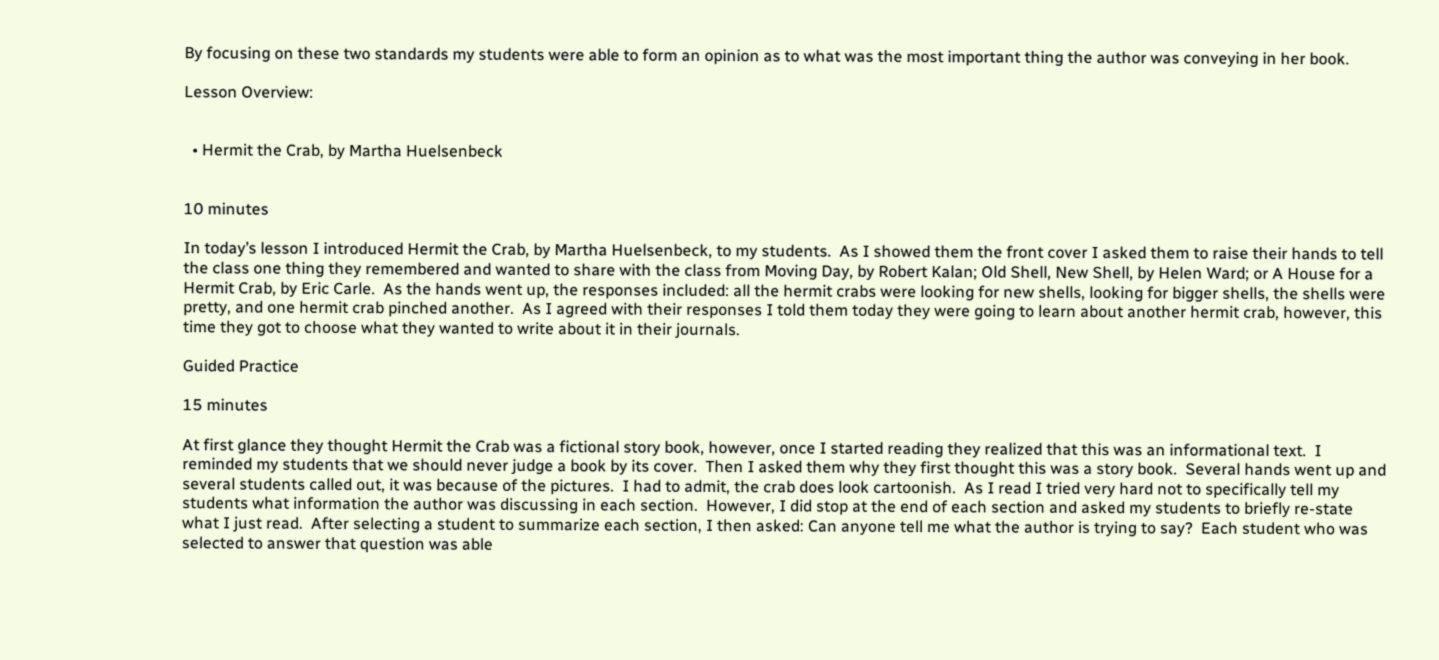By focusing on these two standards my students were able to form an opinion as to what was the most important thing the author was conveying in her book.

Lesson Overview:


  • Hermit the Crab, by Martha Huelsenbeck


10 minutes

In today’s lesson I introduced Hermit the Crab, by Martha Huelsenbeck, to my students.  As I showed them the front cover I asked them to raise their hands to tell the class one thing they remembered and wanted to share with the class from Moving Day, by Robert Kalan; Old Shell, New Shell, by Helen Ward; or A House for a Hermit Crab, by Eric Carle.  As the hands went up, the responses included: all the hermit crabs were looking for new shells, looking for bigger shells, the shells were pretty, and one hermit crab pinched another.  As I agreed with their responses I told them today they were going to learn about another hermit crab, however, this time they got to choose what they wanted to write about it in their journals.

Guided Practice

15 minutes

At first glance they thought Hermit the Crab was a fictional story book, however, once I started reading they realized that this was an informational text.  I reminded my students that we should never judge a book by its cover.  Then I asked them why they first thought this was a story book.  Several hands went up and several students called out, it was because of the pictures.  I had to admit, the crab does look cartoonish.  As I read I tried very hard not to specifically tell my students what information the author was discussing in each section.  However, I did stop at the end of each section and asked my students to briefly re-state what I just read.  After selecting a student to summarize each section, I then asked: Can anyone tell me what the author is trying to say?  Each student who was selected to answer that question was able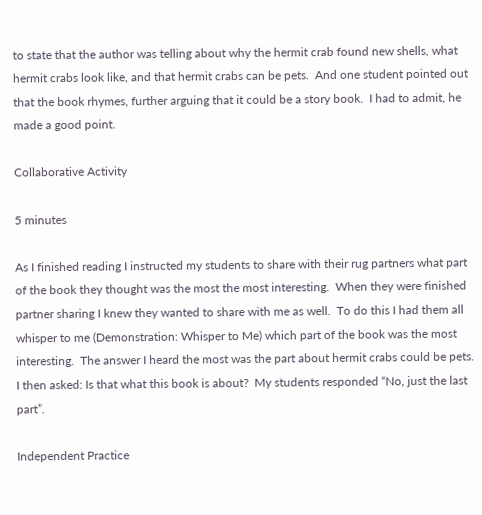to state that the author was telling about why the hermit crab found new shells, what hermit crabs look like, and that hermit crabs can be pets.  And one student pointed out that the book rhymes, further arguing that it could be a story book.  I had to admit, he made a good point.

Collaborative Activity

5 minutes

As I finished reading I instructed my students to share with their rug partners what part of the book they thought was the most the most interesting.  When they were finished partner sharing I knew they wanted to share with me as well.  To do this I had them all whisper to me (Demonstration: Whisper to Me) which part of the book was the most interesting.  The answer I heard the most was the part about hermit crabs could be pets.  I then asked: Is that what this book is about?  My students responded “No, just the last part”.

Independent Practice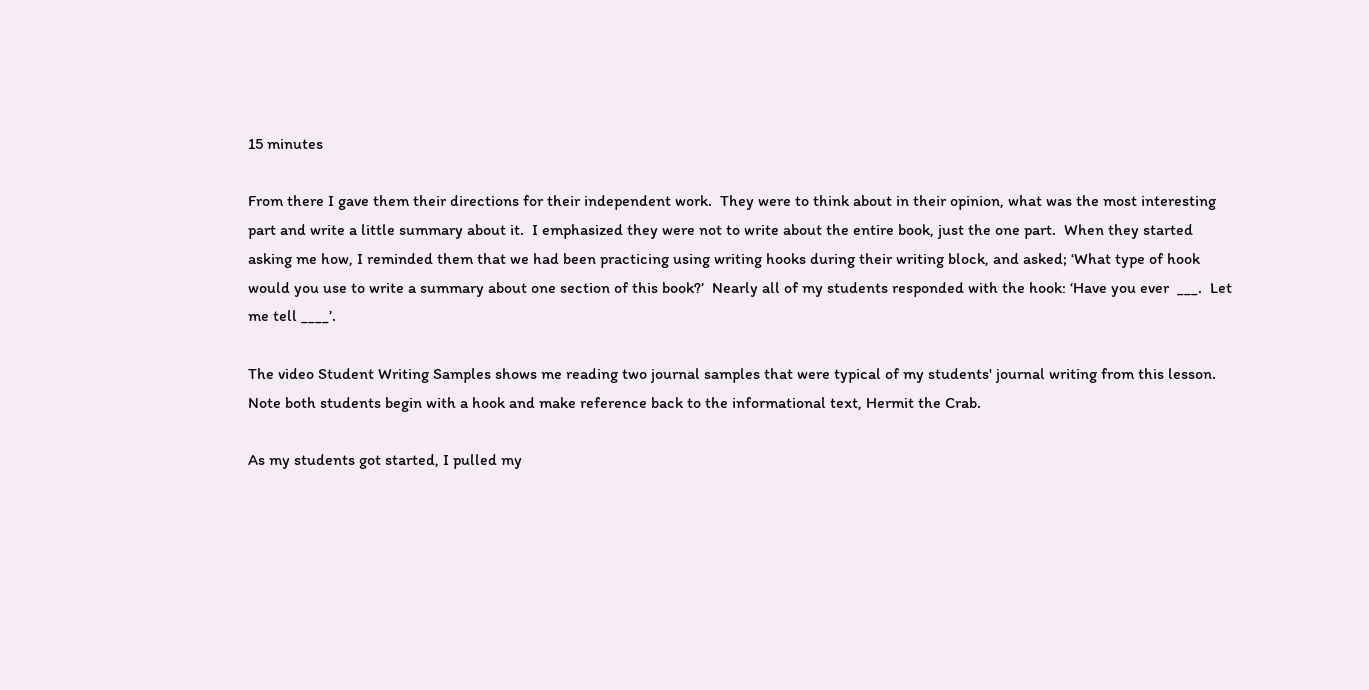15 minutes

From there I gave them their directions for their independent work.  They were to think about in their opinion, what was the most interesting part and write a little summary about it.  I emphasized they were not to write about the entire book, just the one part.  When they started asking me how, I reminded them that we had been practicing using writing hooks during their writing block, and asked; ‘What type of hook would you use to write a summary about one section of this book?’  Nearly all of my students responded with the hook: ‘Have you ever  ___.  Let me tell ____’.

The video Student Writing Samples shows me reading two journal samples that were typical of my students' journal writing from this lesson.  Note both students begin with a hook and make reference back to the informational text, Hermit the Crab.

As my students got started, I pulled my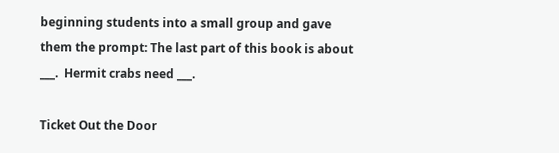beginning students into a small group and gave them the prompt: The last part of this book is about ___.  Hermit crabs need ___.

Ticket Out the Door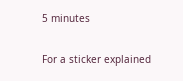5 minutes

For a sticker explained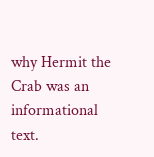why Hermit the Crab was an informational text.